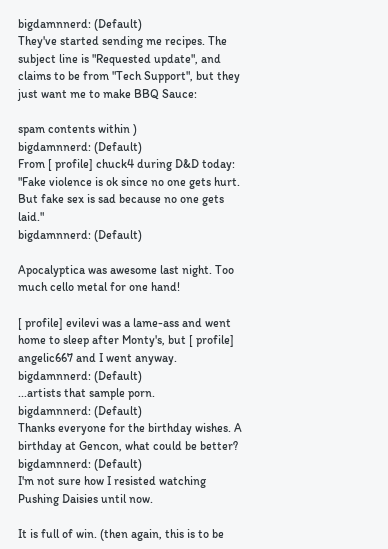bigdamnnerd: (Default)
They've started sending me recipes. The subject line is "Requested update", and claims to be from "Tech Support", but they just want me to make BBQ Sauce:

spam contents within )
bigdamnnerd: (Default)
From [ profile] chuck4 during D&D today: "Fake violence is ok since no one gets hurt. But fake sex is sad because no one gets laid."
bigdamnnerd: (Default)

Apocalyptica was awesome last night. Too much cello metal for one hand!

[ profile] evilevi was a lame-ass and went home to sleep after Monty's, but [ profile] angelic667 and I went anyway.
bigdamnnerd: (Default)
...artists that sample porn.
bigdamnnerd: (Default)
Thanks everyone for the birthday wishes. A birthday at Gencon, what could be better?
bigdamnnerd: (Default)
I'm not sure how I resisted watching Pushing Daisies until now.

It is full of win. (then again, this is to be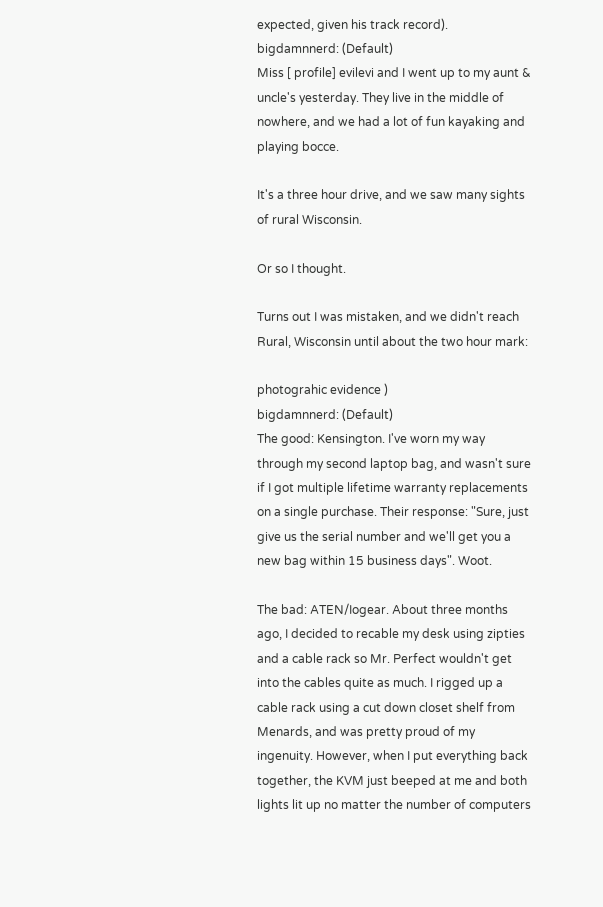expected, given his track record).
bigdamnnerd: (Default)
Miss [ profile] evilevi and I went up to my aunt & uncle's yesterday. They live in the middle of nowhere, and we had a lot of fun kayaking and playing bocce.

It's a three hour drive, and we saw many sights of rural Wisconsin.

Or so I thought.

Turns out I was mistaken, and we didn't reach Rural, Wisconsin until about the two hour mark:

photograhic evidence )
bigdamnnerd: (Default)
The good: Kensington. I've worn my way through my second laptop bag, and wasn't sure if I got multiple lifetime warranty replacements on a single purchase. Their response: "Sure, just give us the serial number and we'll get you a new bag within 15 business days". Woot.

The bad: ATEN/Iogear. About three months ago, I decided to recable my desk using zipties and a cable rack so Mr. Perfect wouldn't get into the cables quite as much. I rigged up a cable rack using a cut down closet shelf from Menards, and was pretty proud of my ingenuity. However, when I put everything back together, the KVM just beeped at me and both lights lit up no matter the number of computers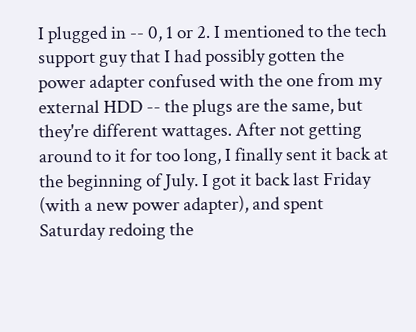I plugged in -- 0, 1 or 2. I mentioned to the tech support guy that I had possibly gotten the power adapter confused with the one from my external HDD -- the plugs are the same, but they're different wattages. After not getting around to it for too long, I finally sent it back at the beginning of July. I got it back last Friday (with a new power adapter), and spent Saturday redoing the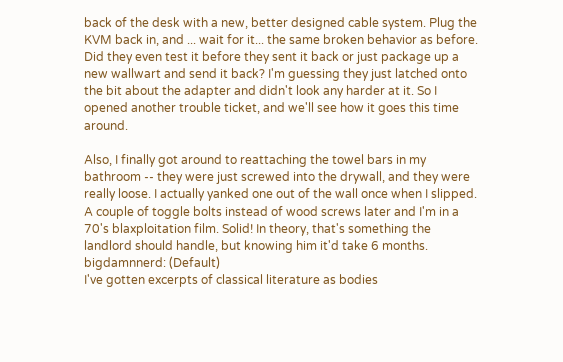back of the desk with a new, better designed cable system. Plug the KVM back in, and ... wait for it... the same broken behavior as before. Did they even test it before they sent it back or just package up a new wallwart and send it back? I'm guessing they just latched onto the bit about the adapter and didn't look any harder at it. So I opened another trouble ticket, and we'll see how it goes this time around.

Also, I finally got around to reattaching the towel bars in my bathroom -- they were just screwed into the drywall, and they were really loose. I actually yanked one out of the wall once when I slipped. A couple of toggle bolts instead of wood screws later and I'm in a 70's blaxploitation film. Solid! In theory, that's something the landlord should handle, but knowing him it'd take 6 months.
bigdamnnerd: (Default)
I've gotten excerpts of classical literature as bodies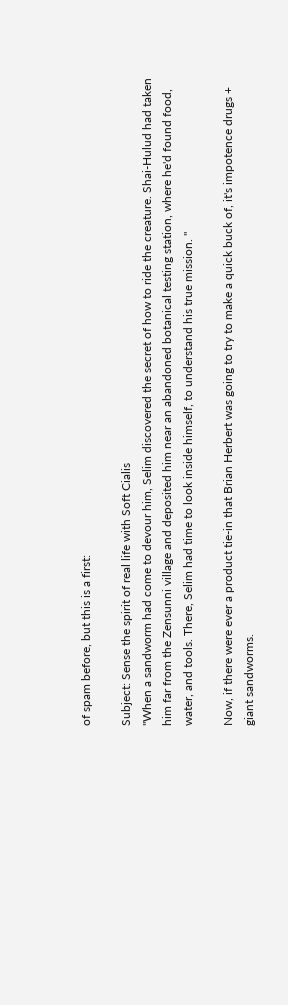of spam before, but this is a first:

Subject: Sense the spirit of real life with Soft Cialis
"When a sandworm had come to devour him, Selim discovered the secret of how to ride the creature. Shai-Hulud had taken him far from the Zensunni village and deposited him near an abandoned botanical testing station, where he'd found food, water, and tools. There, Selim had time to look inside himself, to understand his true mission. "

Now, if there were ever a product tie-in that Brian Herbert was going to try to make a quick buck of, it's impotence drugs + giant sandworms.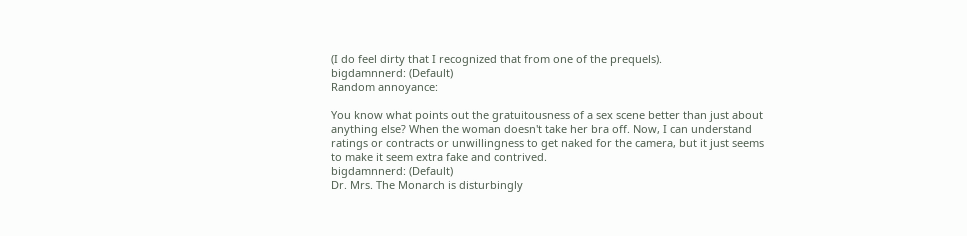(I do feel dirty that I recognized that from one of the prequels).
bigdamnnerd: (Default)
Random annoyance:

You know what points out the gratuitousness of a sex scene better than just about anything else? When the woman doesn't take her bra off. Now, I can understand ratings or contracts or unwillingness to get naked for the camera, but it just seems to make it seem extra fake and contrived.
bigdamnnerd: (Default)
Dr. Mrs. The Monarch is disturbingly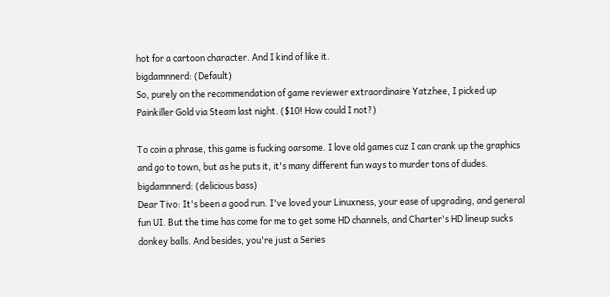hot for a cartoon character. And I kind of like it.
bigdamnnerd: (Default)
So, purely on the recommendation of game reviewer extraordinaire Yatzhee, I picked up Painkiller Gold via Steam last night. ($10! How could I not?)

To coin a phrase, this game is fucking oarsome. I love old games cuz I can crank up the graphics and go to town, but as he puts it, it's many different fun ways to murder tons of dudes.
bigdamnnerd: (delicious bass)
Dear Tivo: It's been a good run. I've loved your Linuxness, your ease of upgrading, and general fun UI. But the time has come for me to get some HD channels, and Charter's HD lineup sucks donkey balls. And besides, you're just a Series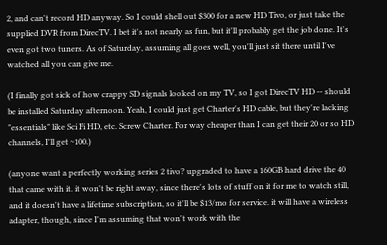2, and can't record HD anyway. So I could shell out $300 for a new HD Tivo, or just take the supplied DVR from DirecTV. I bet it's not nearly as fun, but it'll probably get the job done. It's even got two tuners. As of Saturday, assuming all goes well, you'll just sit there until I've watched all you can give me.

(I finally got sick of how crappy SD signals looked on my TV, so I got DirecTV HD -- should be installed Saturday afternoon. Yeah, I could just get Charter's HD cable, but they're lacking "essentials" like Sci Fi HD, etc. Screw Charter. For way cheaper than I can get their 20 or so HD channels, I'll get ~100.)

(anyone want a perfectly working series 2 tivo? upgraded to have a 160GB hard drive the 40 that came with it. it won't be right away, since there's lots of stuff on it for me to watch still, and it doesn't have a lifetime subscription, so it'll be $13/mo for service. it will have a wireless adapter, though, since I'm assuming that won't work with the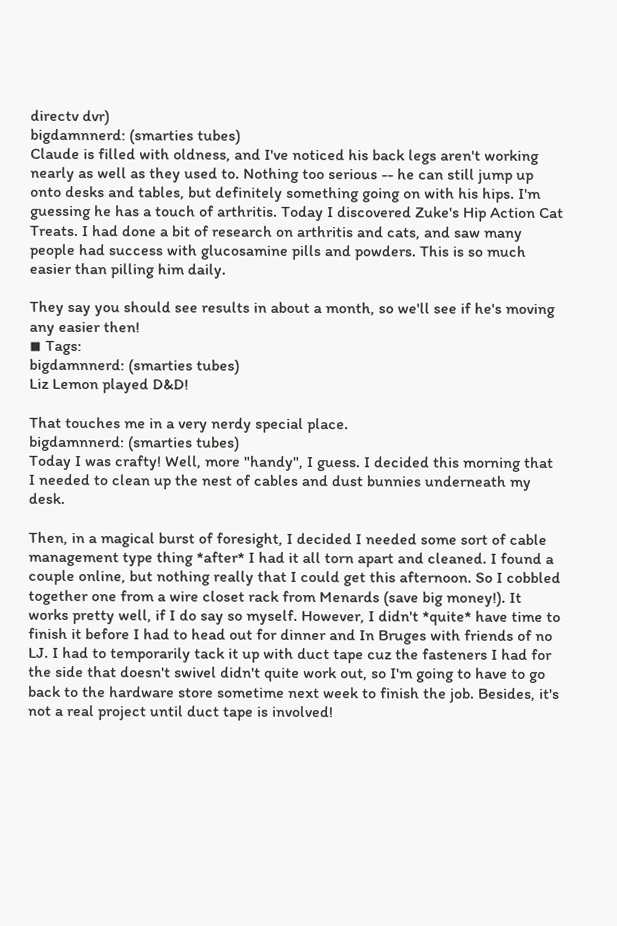directv dvr)
bigdamnnerd: (smarties tubes)
Claude is filled with oldness, and I've noticed his back legs aren't working nearly as well as they used to. Nothing too serious -- he can still jump up onto desks and tables, but definitely something going on with his hips. I'm guessing he has a touch of arthritis. Today I discovered Zuke's Hip Action Cat Treats. I had done a bit of research on arthritis and cats, and saw many people had success with glucosamine pills and powders. This is so much easier than pilling him daily.

They say you should see results in about a month, so we'll see if he's moving any easier then!
◾ Tags:
bigdamnnerd: (smarties tubes)
Liz Lemon played D&D!

That touches me in a very nerdy special place.
bigdamnnerd: (smarties tubes)
Today I was crafty! Well, more "handy", I guess. I decided this morning that I needed to clean up the nest of cables and dust bunnies underneath my desk.

Then, in a magical burst of foresight, I decided I needed some sort of cable management type thing *after* I had it all torn apart and cleaned. I found a couple online, but nothing really that I could get this afternoon. So I cobbled together one from a wire closet rack from Menards (save big money!). It works pretty well, if I do say so myself. However, I didn't *quite* have time to finish it before I had to head out for dinner and In Bruges with friends of no LJ. I had to temporarily tack it up with duct tape cuz the fasteners I had for the side that doesn't swivel didn't quite work out, so I'm going to have to go back to the hardware store sometime next week to finish the job. Besides, it's not a real project until duct tape is involved!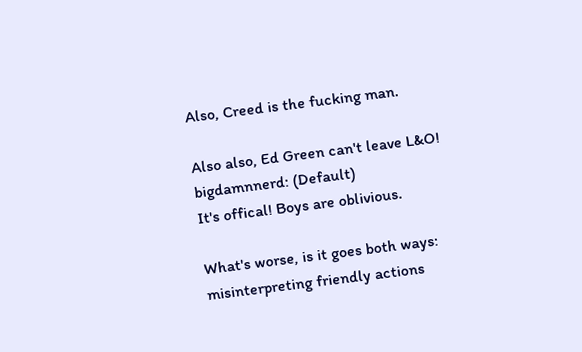Also, Creed is the fucking man.

Also also, Ed Green can't leave L&O!
bigdamnnerd: (Default)
It's offical! Boys are oblivious.

What's worse, is it goes both ways: misinterpreting friendly actions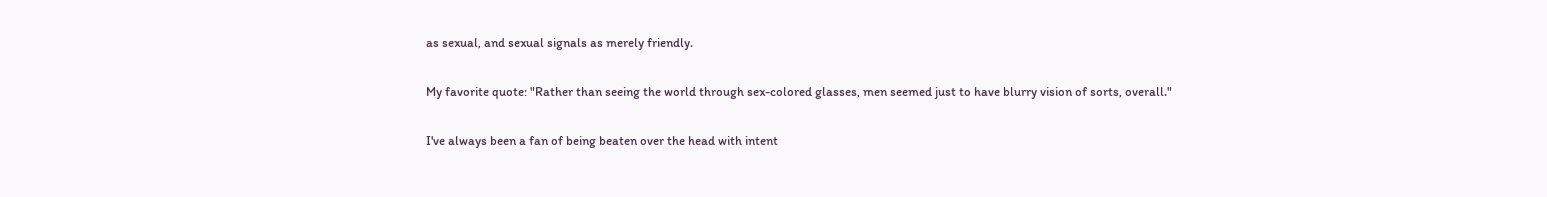as sexual, and sexual signals as merely friendly.

My favorite quote: "Rather than seeing the world through sex-colored glasses, men seemed just to have blurry vision of sorts, overall."

I've always been a fan of being beaten over the head with intent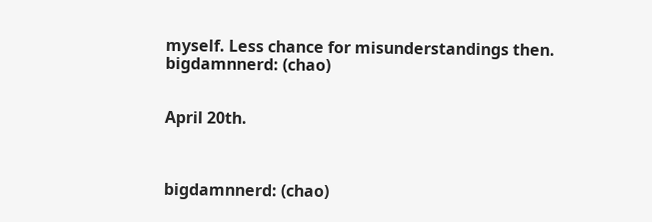myself. Less chance for misunderstandings then.
bigdamnnerd: (chao)


April 20th.



bigdamnnerd: (chao)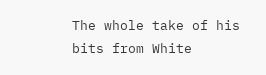The whole take of his bits from White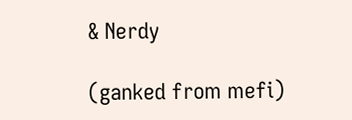& Nerdy

(ganked from mefi)